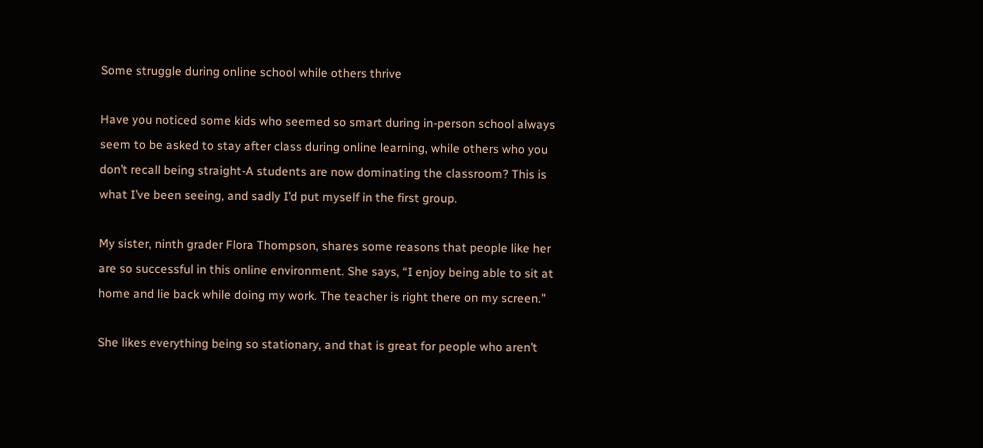Some struggle during online school while others thrive

Have you noticed some kids who seemed so smart during in-person school always seem to be asked to stay after class during online learning, while others who you don’t recall being straight-A students are now dominating the classroom? This is what I’ve been seeing, and sadly I’d put myself in the first group.

My sister, ninth grader Flora Thompson, shares some reasons that people like her are so successful in this online environment. She says, “I enjoy being able to sit at home and lie back while doing my work. The teacher is right there on my screen.”

She likes everything being so stationary, and that is great for people who aren’t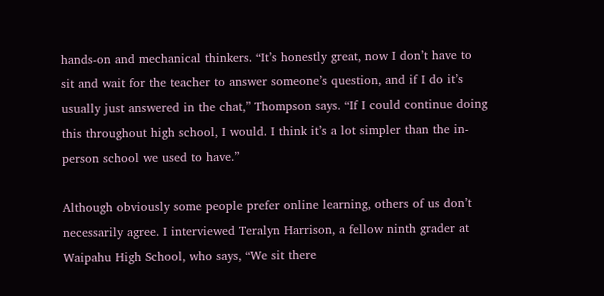hands-on and mechanical thinkers. “It’s honestly great, now I don’t have to sit and wait for the teacher to answer someone’s question, and if I do it’s usually just answered in the chat,” Thompson says. “If I could continue doing this throughout high school, I would. I think it’s a lot simpler than the in-person school we used to have.”

Although obviously some people prefer online learning, others of us don’t necessarily agree. I interviewed Teralyn Harrison, a fellow ninth grader at Waipahu High School, who says, “We sit there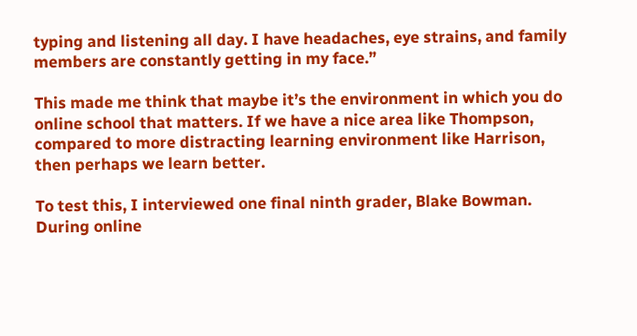typing and listening all day. I have headaches, eye strains, and family members are constantly getting in my face.”

This made me think that maybe it’s the environment in which you do online school that matters. If we have a nice area like Thompson, compared to more distracting learning environment like Harrison, then perhaps we learn better.

To test this, I interviewed one final ninth grader, Blake Bowman. During online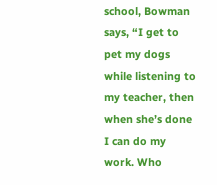school, Bowman says, “I get to pet my dogs while listening to my teacher, then when she’s done I can do my work. Who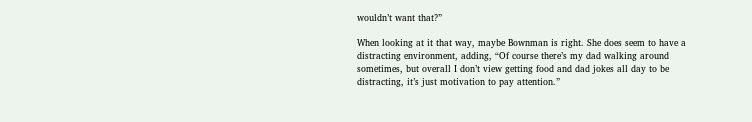wouldn’t want that?”

When looking at it that way, maybe Bownman is right. She does seem to have a distracting environment, adding, “Of course there’s my dad walking around sometimes, but overall I don’t view getting food and dad jokes all day to be distracting, it’s just motivation to pay attention.”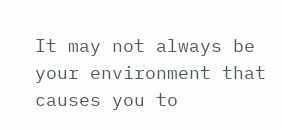It may not always be your environment that causes you to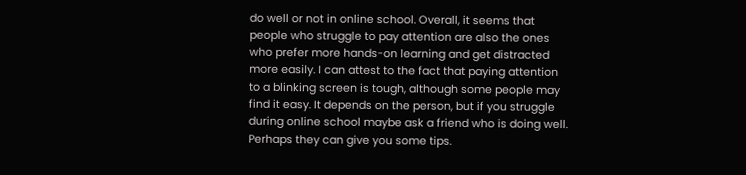do well or not in online school. Overall, it seems that people who struggle to pay attention are also the ones who prefer more hands-on learning and get distracted more easily. I can attest to the fact that paying attention to a blinking screen is tough, although some people may find it easy. It depends on the person, but if you struggle during online school maybe ask a friend who is doing well. Perhaps they can give you some tips.